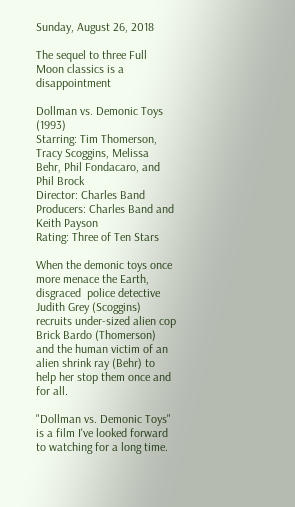Sunday, August 26, 2018

The sequel to three Full Moon classics is a disappointment

Dollman vs. Demonic Toys (1993)
Starring: Tim Thomerson, Tracy Scoggins, Melissa Behr, Phil Fondacaro, and Phil Brock
Director: Charles Band
Producers: Charles Band and Keith Payson
Rating: Three of Ten Stars

When the demonic toys once more menace the Earth, disgraced  police detective Judith Grey (Scoggins) recruits under-sized alien cop Brick Bardo (Thomerson) and the human victim of an alien shrink ray (Behr) to help her stop them once and for all.

"Dollman vs. Demonic Toys" is a film I've looked forward to watching for a long time.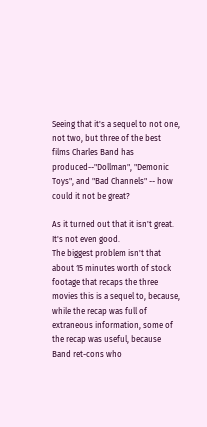Seeing that it's a sequel to not one, not two, but three of the best films Charles Band has produced--"Dollman", "Demonic Toys", and "Bad Channels" -- how could it not be great?

As it turned out that it isn't great. It's not even good.
The biggest problem isn't that about 15 minutes worth of stock footage that recaps the three movies this is a sequel to, because, while the recap was full of extraneous information, some of the recap was useful, because Band ret-cons who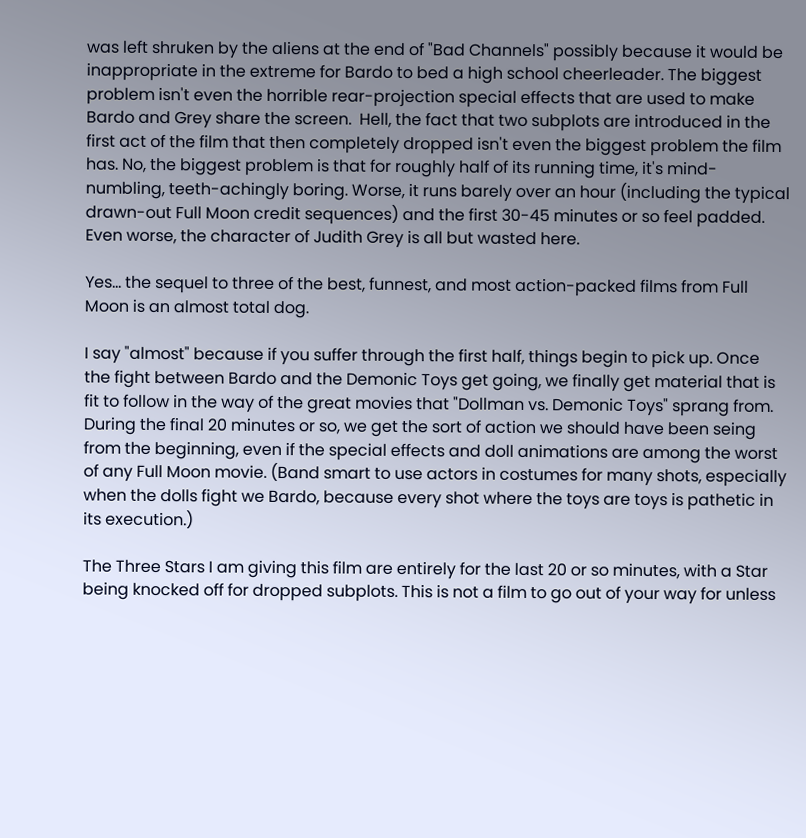was left shruken by the aliens at the end of "Bad Channels" possibly because it would be inappropriate in the extreme for Bardo to bed a high school cheerleader. The biggest problem isn't even the horrible rear-projection special effects that are used to make Bardo and Grey share the screen.  Hell, the fact that two subplots are introduced in the first act of the film that then completely dropped isn't even the biggest problem the film has. No, the biggest problem is that for roughly half of its running time, it's mind-numbling, teeth-achingly boring. Worse, it runs barely over an hour (including the typical drawn-out Full Moon credit sequences) and the first 30-45 minutes or so feel padded. Even worse, the character of Judith Grey is all but wasted here.

Yes... the sequel to three of the best, funnest, and most action-packed films from Full Moon is an almost total dog.

I say "almost" because if you suffer through the first half, things begin to pick up. Once the fight between Bardo and the Demonic Toys get going, we finally get material that is fit to follow in the way of the great movies that "Dollman vs. Demonic Toys" sprang from. During the final 20 minutes or so, we get the sort of action we should have been seing from the beginning, even if the special effects and doll animations are among the worst of any Full Moon movie. (Band smart to use actors in costumes for many shots, especially when the dolls fight we Bardo, because every shot where the toys are toys is pathetic in its execution.)

The Three Stars I am giving this film are entirely for the last 20 or so minutes, with a Star being knocked off for dropped subplots. This is not a film to go out of your way for unless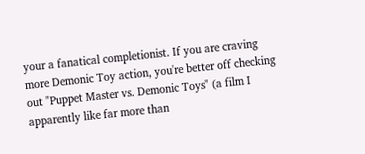your a fanatical completionist. If you are craving more Demonic Toy action, you're better off checking out "Puppet Master vs. Demonic Toys" (a film I apparently like far more than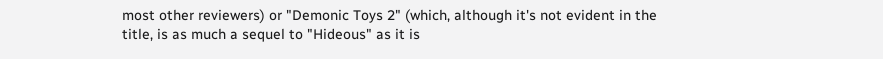most other reviewers) or "Demonic Toys 2" (which, although it's not evident in the title, is as much a sequel to "Hideous" as it is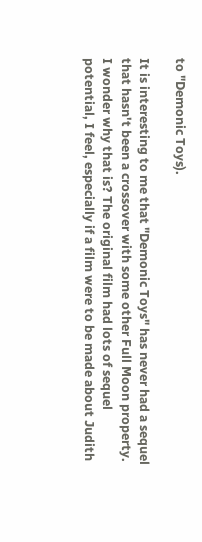to "Demonic Toys).

It is interesting to me that "Demonic Toys" has never had a sequel that hasn't been a crossover with some other Full Moon property. I wonder why that is? The original film had lots of sequel potential, I feel, especially if a film were to be made about Judith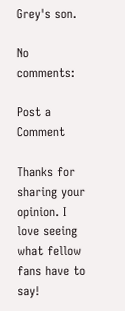Grey's son.

No comments:

Post a Comment

Thanks for sharing your opinion. I love seeing what fellow fans have to say!